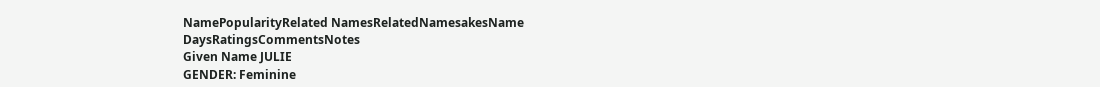NamePopularityRelated NamesRelatedNamesakesName DaysRatingsCommentsNotes
Given Name JULIE
GENDER: Feminine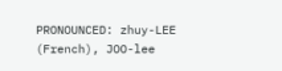PRONOUNCED: zhuy-LEE (French), JOO-lee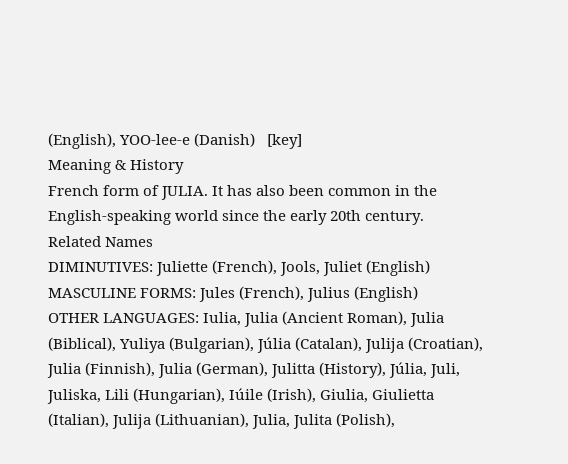(English), YOO-lee-e (Danish)   [key]
Meaning & History
French form of JULIA. It has also been common in the English-speaking world since the early 20th century.
Related Names
DIMINUTIVES: Juliette (French), Jools, Juliet (English)
MASCULINE FORMS: Jules (French), Julius (English)
OTHER LANGUAGES: Iulia, Julia (Ancient Roman), Julia (Biblical), Yuliya (Bulgarian), Júlia (Catalan), Julija (Croatian), Julia (Finnish), Julia (German), Julitta (History), Júlia, Juli, Juliska, Lili (Hungarian), Iúile (Irish), Giulia, Giulietta (Italian), Julija (Lithuanian), Julia, Julita (Polish),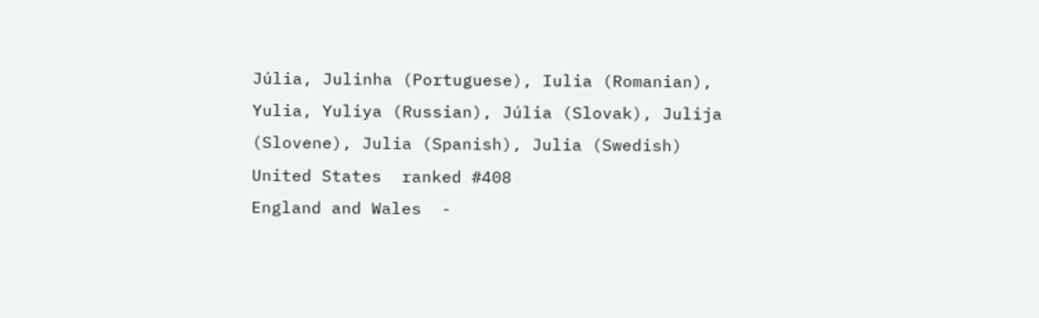Júlia, Julinha (Portuguese), Iulia (Romanian), Yulia, Yuliya (Russian), Júlia (Slovak), Julija (Slovene), Julia (Spanish), Julia (Swedish)
United States  ranked #408
England and Wales  -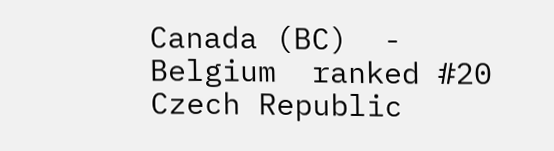Canada (BC)  -
Belgium  ranked #20
Czech Republic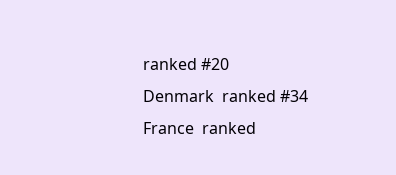ranked #20
Denmark  ranked #34
France  ranked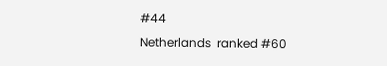#44
Netherlands  ranked #60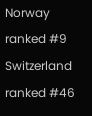Norway  ranked #9
Switzerland  ranked #46